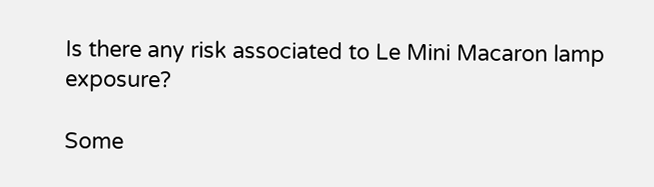Is there any risk associated to Le Mini Macaron lamp exposure?

Some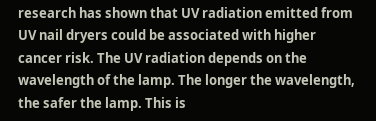research has shown that UV radiation emitted from  UV nail dryers could be associated with higher cancer risk. The UV radiation depends on the wavelength of the lamp. The longer the wavelength, the safer the lamp. This is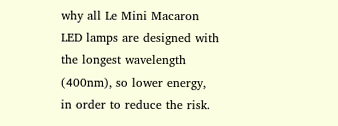why all Le Mini Macaron LED lamps are designed with the longest wavelength (400nm), so lower energy, in order to reduce the risk.